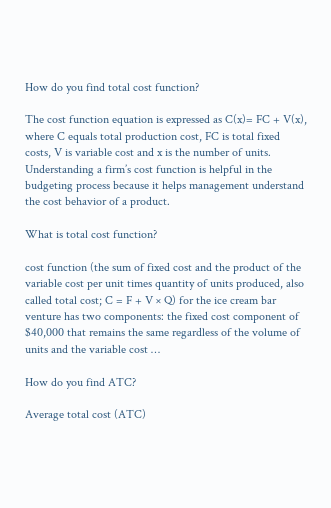How do you find total cost function?

The cost function equation is expressed as C(x)= FC + V(x), where C equals total production cost, FC is total fixed costs, V is variable cost and x is the number of units. Understanding a firm’s cost function is helpful in the budgeting process because it helps management understand the cost behavior of a product.

What is total cost function?

cost function (the sum of fixed cost and the product of the variable cost per unit times quantity of units produced, also called total cost; C = F + V × Q) for the ice cream bar venture has two components: the fixed cost component of $40,000 that remains the same regardless of the volume of units and the variable cost …

How do you find ATC?

Average total cost (ATC)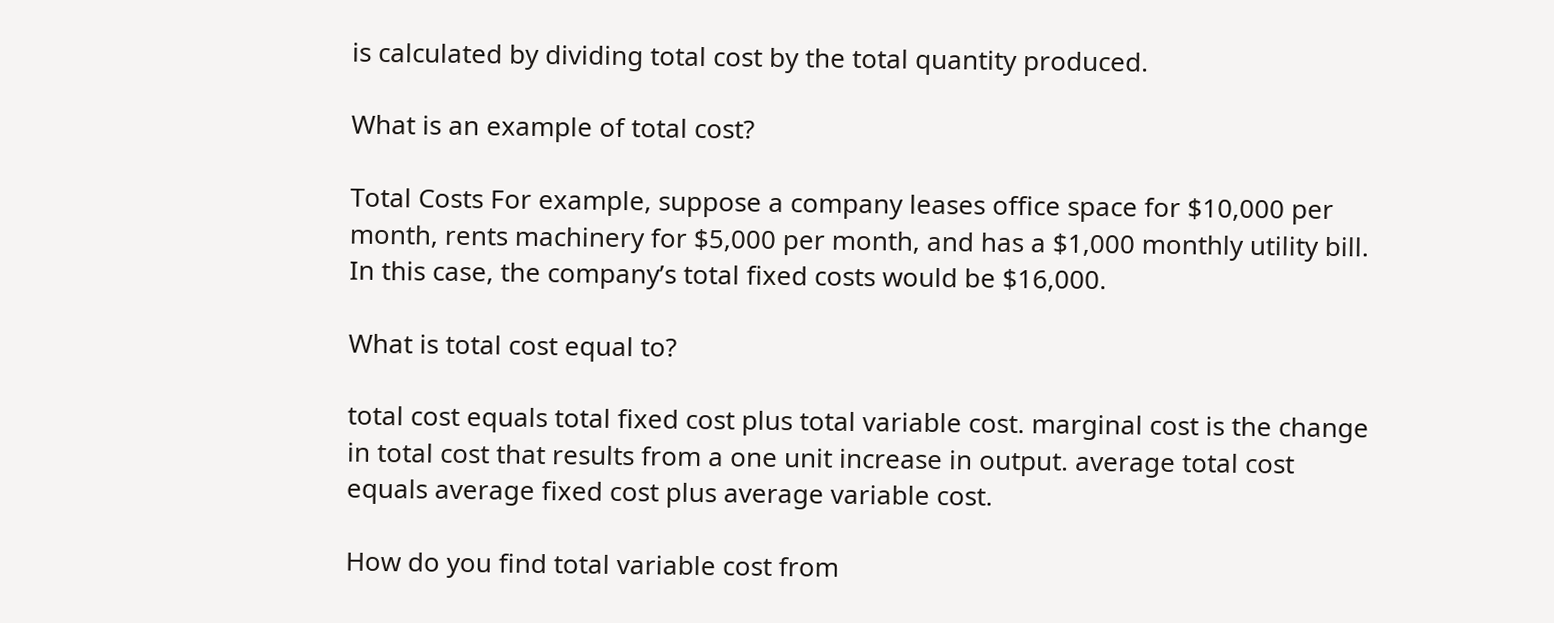is calculated by dividing total cost by the total quantity produced.

What is an example of total cost?

Total Costs For example, suppose a company leases office space for $10,000 per month, rents machinery for $5,000 per month, and has a $1,000 monthly utility bill. In this case, the company’s total fixed costs would be $16,000.

What is total cost equal to?

total cost equals total fixed cost plus total variable cost. marginal cost is the change in total cost that results from a one unit increase in output. average total cost equals average fixed cost plus average variable cost.

How do you find total variable cost from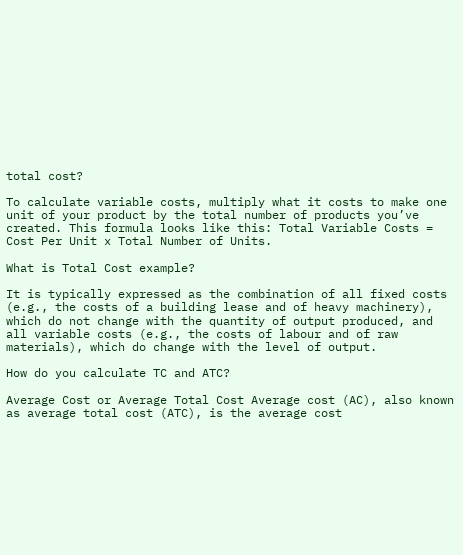total cost?

To calculate variable costs, multiply what it costs to make one unit of your product by the total number of products you’ve created. This formula looks like this: Total Variable Costs = Cost Per Unit x Total Number of Units.

What is Total Cost example?

It is typically expressed as the combination of all fixed costs (e.g., the costs of a building lease and of heavy machinery), which do not change with the quantity of output produced, and all variable costs (e.g., the costs of labour and of raw materials), which do change with the level of output.

How do you calculate TC and ATC?

Average Cost or Average Total Cost Average cost (AC), also known as average total cost (ATC), is the average cost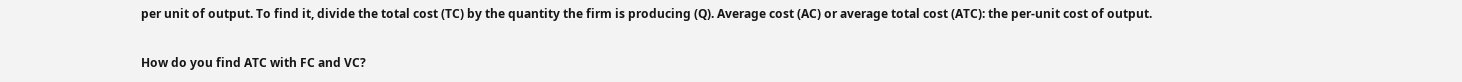per unit of output. To find it, divide the total cost (TC) by the quantity the firm is producing (Q). Average cost (AC) or average total cost (ATC): the per-unit cost of output.

How do you find ATC with FC and VC?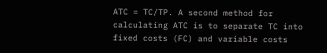ATC = TC/TP. A second method for calculating ATC is to separate TC into fixed costs (FC) and variable costs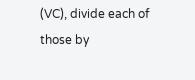(VC), divide each of those by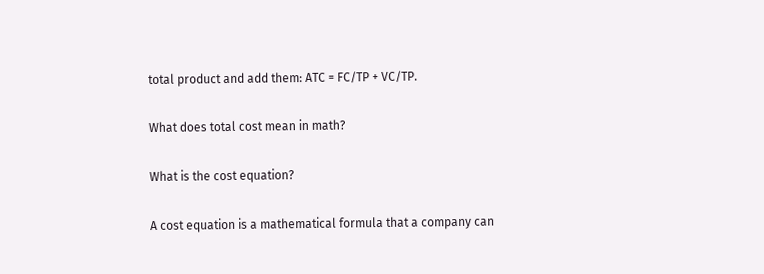total product and add them: ATC = FC/TP + VC/TP.

What does total cost mean in math?

What is the cost equation?

A cost equation is a mathematical formula that a company can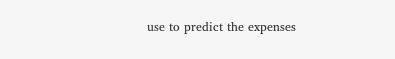use to predict the expenses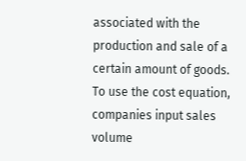associated with the production and sale of a certain amount of goods. To use the cost equation, companies input sales volume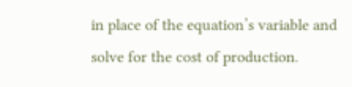in place of the equation’s variable and solve for the cost of production.